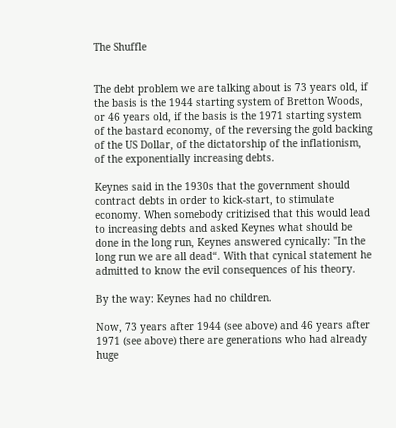The Shuffle


The debt problem we are talking about is 73 years old, if the basis is the 1944 starting system of Bretton Woods, or 46 years old, if the basis is the 1971 starting system of the bastard economy, of the reversing the gold backing of the US Dollar, of the dictatorship of the inflationism, of the exponentially increasing debts.

Keynes said in the 1930s that the government should contract debts in order to kick-start, to stimulate economy. When somebody critizised that this would lead to increasing debts and asked Keynes what should be done in the long run, Keynes answered cynically: "In the long run we are all dead“. With that cynical statement he admitted to know the evil consequences of his theory.

By the way: Keynes had no children.

Now, 73 years after 1944 (see above) and 46 years after 1971 (see above) there are generations who had already huge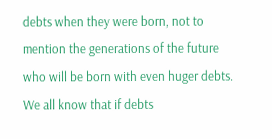debts when they were born, not to mention the generations of the future who will be born with even huger debts. We all know that if debts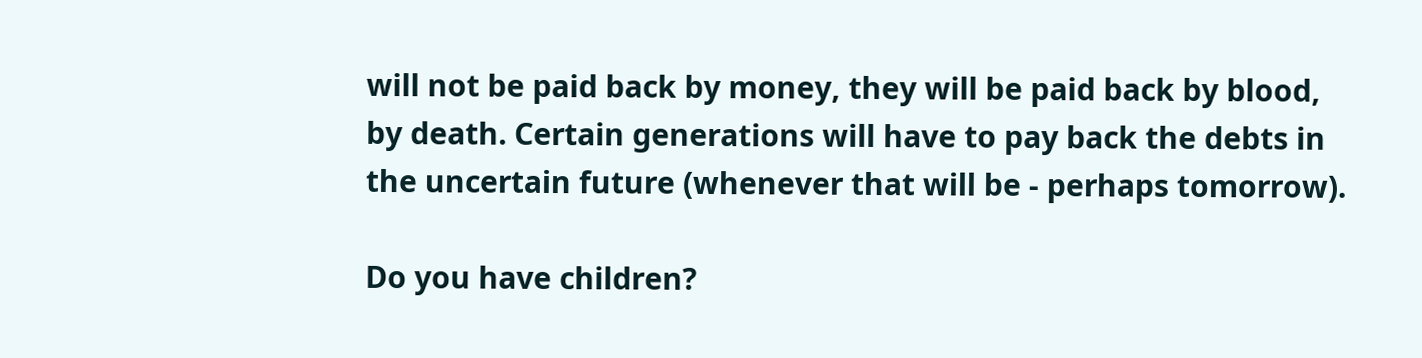will not be paid back by money, they will be paid back by blood, by death. Certain generations will have to pay back the debts in the uncertain future (whenever that will be - perhaps tomorrow).

Do you have children?